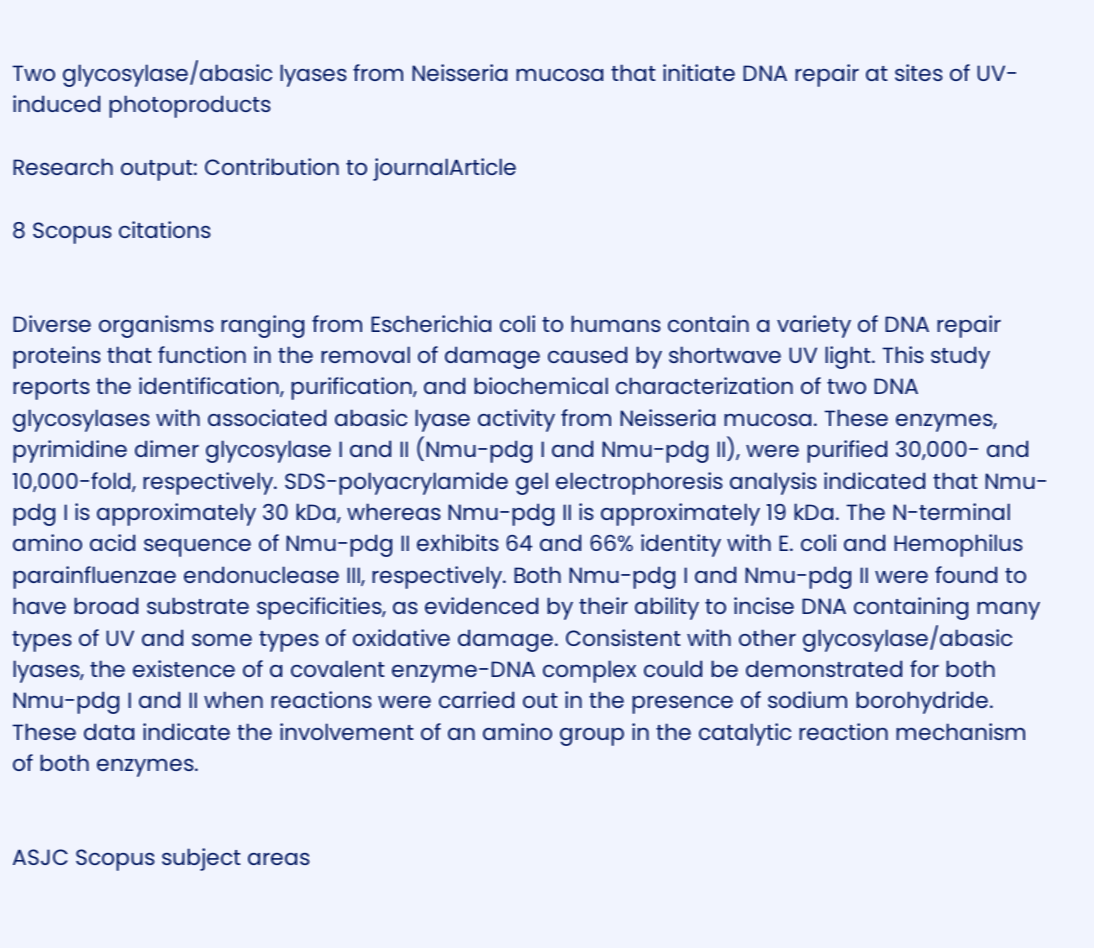Two glycosylase/abasic lyases from Neisseria mucosa that initiate DNA repair at sites of UV-induced photoproducts

Research output: Contribution to journalArticle

8 Scopus citations


Diverse organisms ranging from Escherichia coli to humans contain a variety of DNA repair proteins that function in the removal of damage caused by shortwave UV light. This study reports the identification, purification, and biochemical characterization of two DNA glycosylases with associated abasic lyase activity from Neisseria mucosa. These enzymes, pyrimidine dimer glycosylase I and II (Nmu-pdg I and Nmu-pdg II), were purified 30,000- and 10,000-fold, respectively. SDS-polyacrylamide gel electrophoresis analysis indicated that Nmu-pdg I is approximately 30 kDa, whereas Nmu-pdg II is approximately 19 kDa. The N-terminal amino acid sequence of Nmu-pdg II exhibits 64 and 66% identity with E. coli and Hemophilus parainfluenzae endonuclease III, respectively. Both Nmu-pdg I and Nmu-pdg II were found to have broad substrate specificities, as evidenced by their ability to incise DNA containing many types of UV and some types of oxidative damage. Consistent with other glycosylase/abasic lyases, the existence of a covalent enzyme-DNA complex could be demonstrated for both Nmu-pdg I and II when reactions were carried out in the presence of sodium borohydride. These data indicate the involvement of an amino group in the catalytic reaction mechanism of both enzymes.


ASJC Scopus subject areas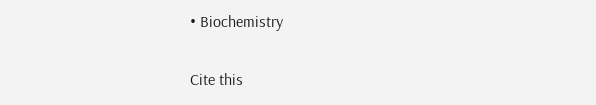• Biochemistry

Cite this